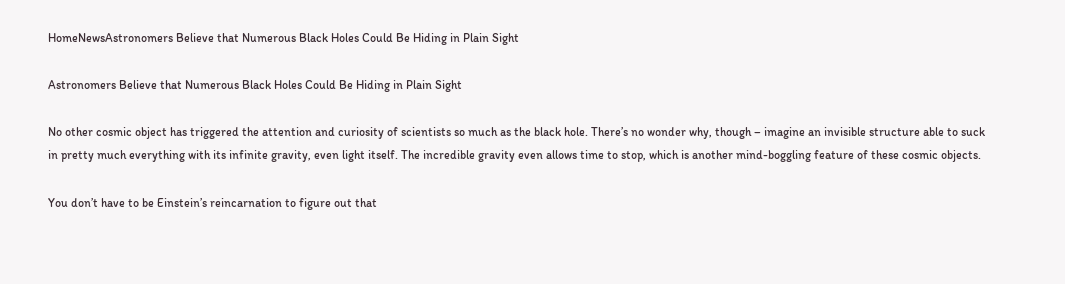HomeNewsAstronomers Believe that Numerous Black Holes Could Be Hiding in Plain Sight

Astronomers Believe that Numerous Black Holes Could Be Hiding in Plain Sight

No other cosmic object has triggered the attention and curiosity of scientists so much as the black hole. There’s no wonder why, though – imagine an invisible structure able to suck in pretty much everything with its infinite gravity, even light itself. The incredible gravity even allows time to stop, which is another mind-boggling feature of these cosmic objects.

You don’t have to be Einstein’s reincarnation to figure out that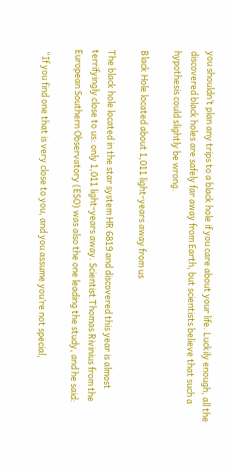you shouldn’t plan any trips to a black hole if you care about your life. Luckily enough, all the discovered black holes are safely far away from Earth, but scientists believe that such a hypothesis could slightly be wrong.

Black Hole located about 1,011 light-years away from us

The black hole located in the star system HR 6819 and discovered this year is almost terrifyingly close to us: only 1,011 light-years away. Scientist Thomas Rivinius from the European Southern Observatory (ESO) was also the one leading the study, and he said:

 “If you find one that is very close to you, and you assume you’re not special,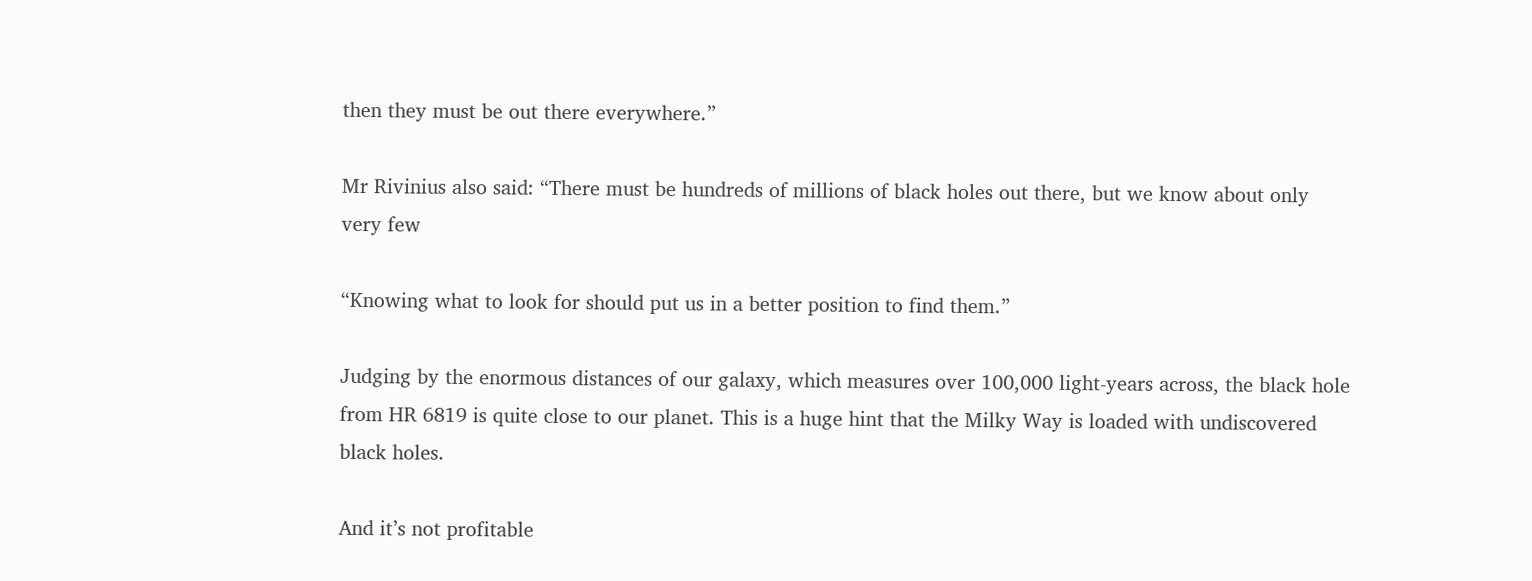then they must be out there everywhere.”

Mr Rivinius also said: “There must be hundreds of millions of black holes out there, but we know about only very few

“Knowing what to look for should put us in a better position to find them.”

Judging by the enormous distances of our galaxy, which measures over 100,000 light-years across, the black hole from HR 6819 is quite close to our planet. This is a huge hint that the Milky Way is loaded with undiscovered black holes.

And it’s not profitable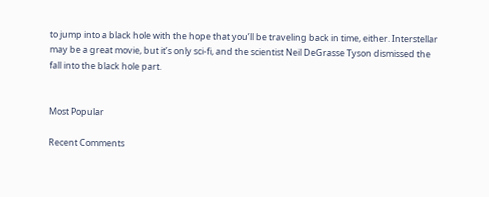to jump into a black hole with the hope that you’ll be traveling back in time, either. Interstellar may be a great movie, but it’s only sci-fi, and the scientist Neil DeGrasse Tyson dismissed the fall into the black hole part.


Most Popular

Recent Comments